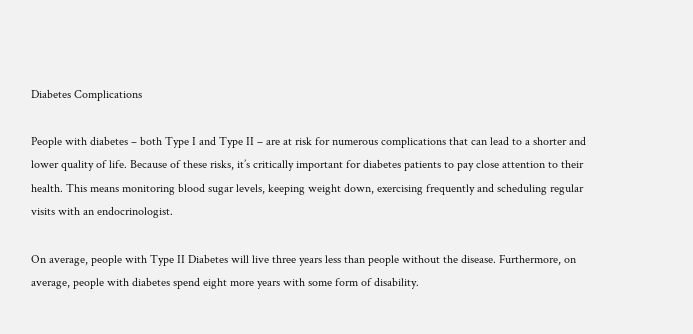Diabetes Complications

People with diabetes – both Type I and Type II – are at risk for numerous complications that can lead to a shorter and lower quality of life. Because of these risks, it’s critically important for diabetes patients to pay close attention to their health. This means monitoring blood sugar levels, keeping weight down, exercising frequently and scheduling regular visits with an endocrinologist.

On average, people with Type II Diabetes will live three years less than people without the disease. Furthermore, on average, people with diabetes spend eight more years with some form of disability.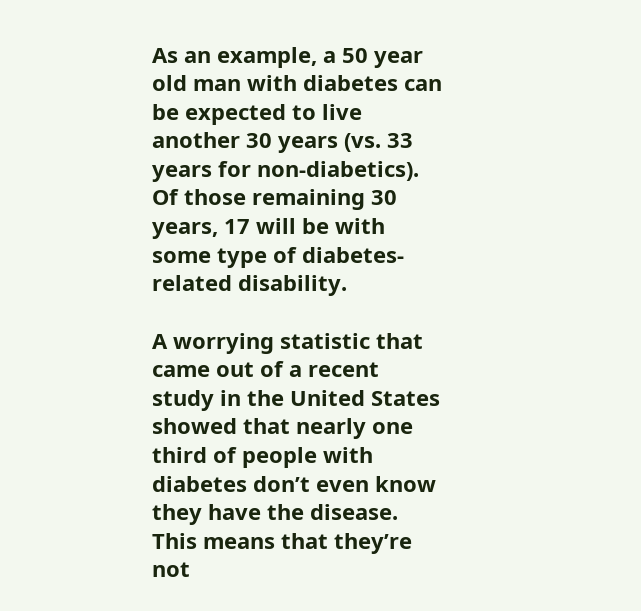As an example, a 50 year old man with diabetes can be expected to live another 30 years (vs. 33 years for non-diabetics). Of those remaining 30 years, 17 will be with some type of diabetes-related disability.

A worrying statistic that came out of a recent study in the United States showed that nearly one third of people with diabetes don’t even know they have the disease. This means that they’re not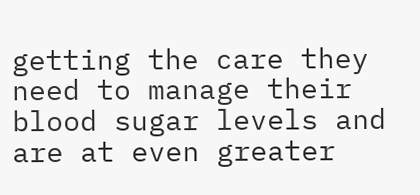getting the care they need to manage their blood sugar levels and are at even greater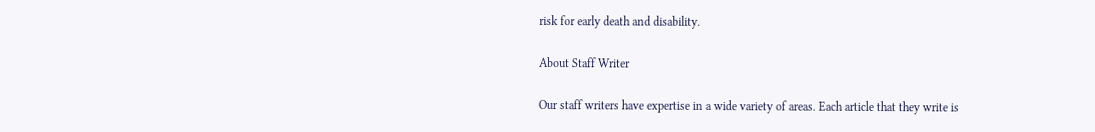risk for early death and disability.

About Staff Writer

Our staff writers have expertise in a wide variety of areas. Each article that they write is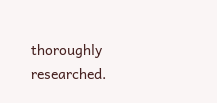thoroughly researched.